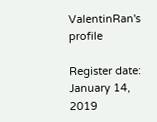ValentinRan's profile

Register date: January 14, 2019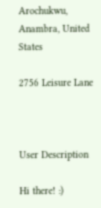Arochukwu, Anambra, United States

2756 Leisure Lane



User Description

Hi there! :)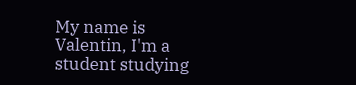My name is Valentin, I'm a student studying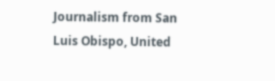Journalism from San Luis Obispo, United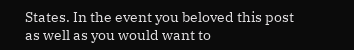States. In the event you beloved this post as well as you would want to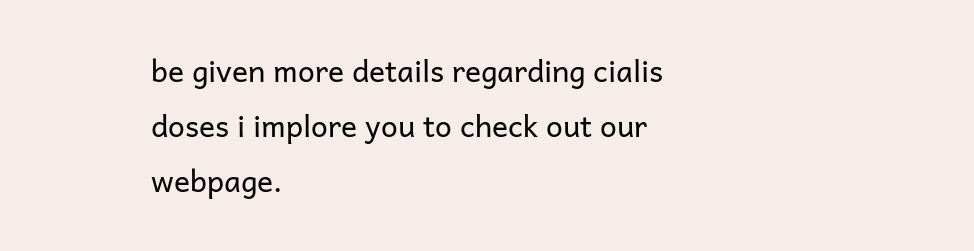be given more details regarding cialis doses i implore you to check out our webpage.